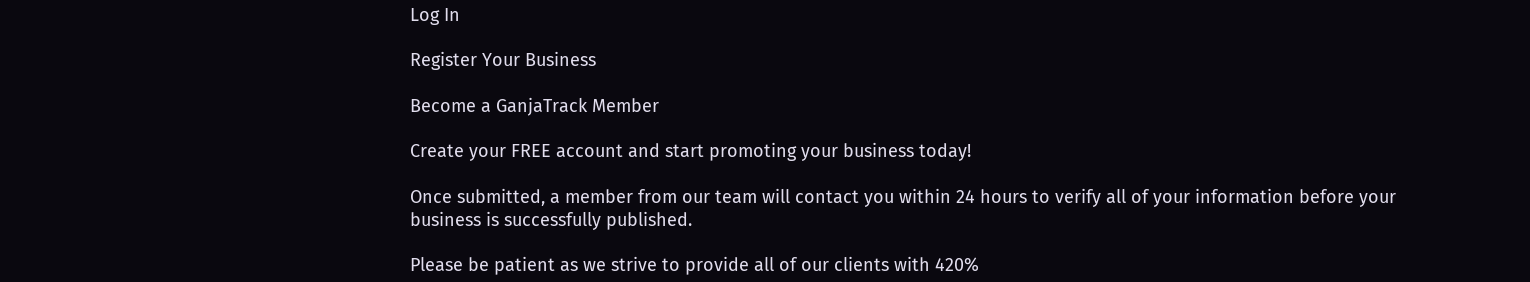Log In

Register Your Business

Become a GanjaTrack Member

Create your FREE account and start promoting your business today!

Once submitted, a member from our team will contact you within 24 hours to verify all of your information before your business is successfully published.

Please be patient as we strive to provide all of our clients with 420%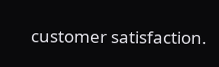customer satisfaction.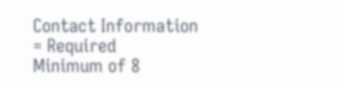Contact Information
= Required
Minimum of 8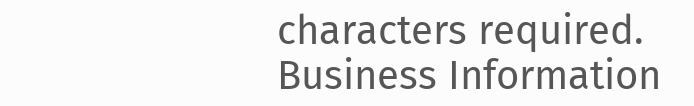characters required.
Business Information